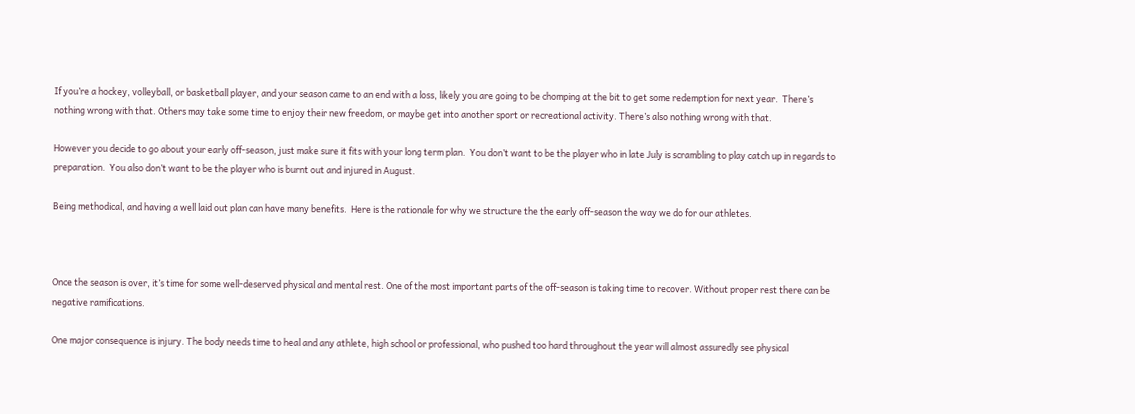If you’re a hockey, volleyball, or basketball player, and your season came to an end with a loss, likely you are going to be chomping at the bit to get some redemption for next year.  There’s nothing wrong with that. Others may take some time to enjoy their new freedom, or maybe get into another sport or recreational activity. There’s also nothing wrong with that.

However you decide to go about your early off-season, just make sure it fits with your long term plan.  You don’t want to be the player who in late July is scrambling to play catch up in regards to preparation.  You also don’t want to be the player who is burnt out and injured in August.

Being methodical, and having a well laid out plan can have many benefits.  Here is the rationale for why we structure the the early off-season the way we do for our athletes.



Once the season is over, it’s time for some well-deserved physical and mental rest. One of the most important parts of the off-season is taking time to recover. Without proper rest there can be negative ramifications.

One major consequence is injury. The body needs time to heal and any athlete, high school or professional, who pushed too hard throughout the year will almost assuredly see physical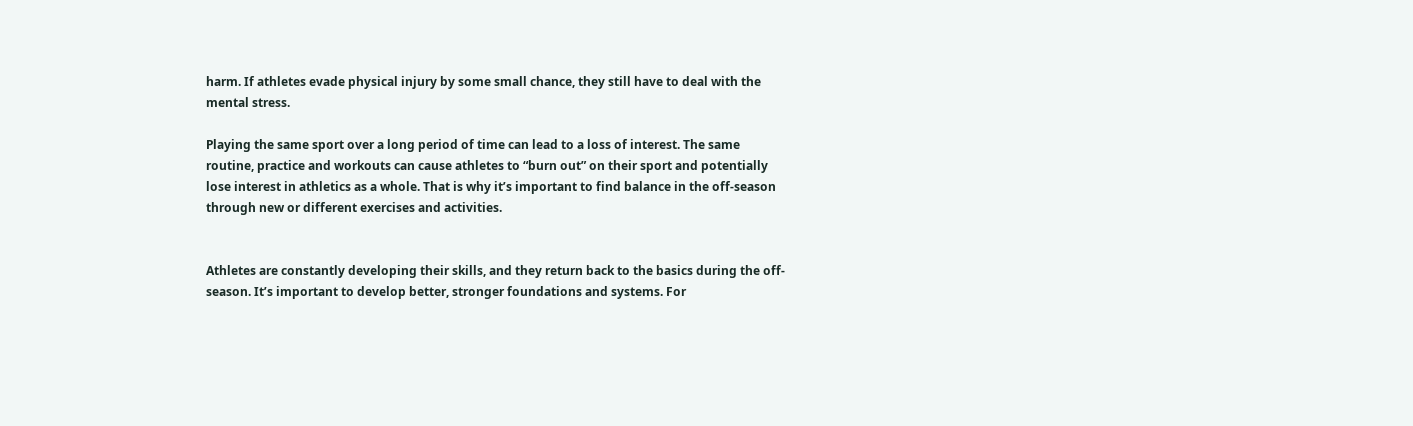harm. If athletes evade physical injury by some small chance, they still have to deal with the mental stress.

Playing the same sport over a long period of time can lead to a loss of interest. The same routine, practice and workouts can cause athletes to “burn out” on their sport and potentially lose interest in athletics as a whole. That is why it’s important to find balance in the off-season through new or different exercises and activities.


Athletes are constantly developing their skills, and they return back to the basics during the off-season. It’s important to develop better, stronger foundations and systems. For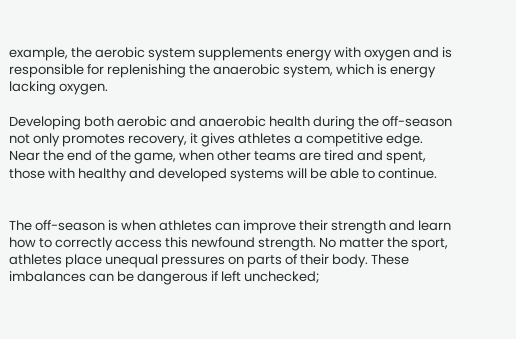example, the aerobic system supplements energy with oxygen and is responsible for replenishing the anaerobic system, which is energy lacking oxygen.

Developing both aerobic and anaerobic health during the off-season not only promotes recovery, it gives athletes a competitive edge. Near the end of the game, when other teams are tired and spent, those with healthy and developed systems will be able to continue.


The off-season is when athletes can improve their strength and learn how to correctly access this newfound strength. No matter the sport, athletes place unequal pressures on parts of their body. These imbalances can be dangerous if left unchecked;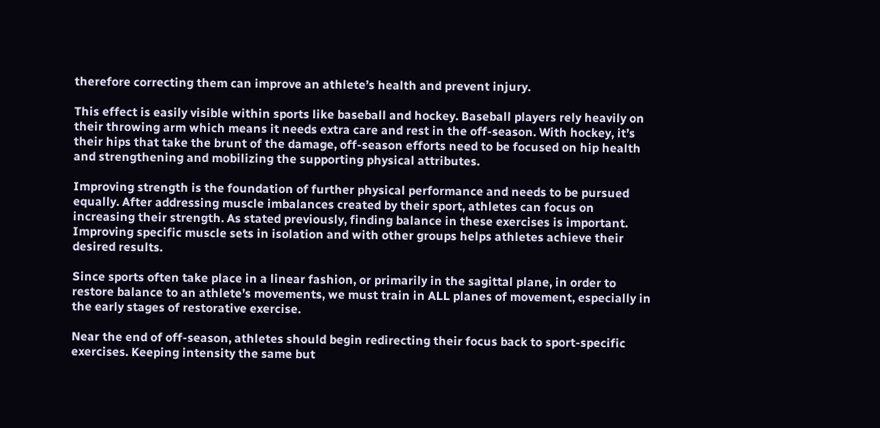therefore correcting them can improve an athlete’s health and prevent injury.

This effect is easily visible within sports like baseball and hockey. Baseball players rely heavily on their throwing arm which means it needs extra care and rest in the off-season. With hockey, it’s their hips that take the brunt of the damage, off-season efforts need to be focused on hip health and strengthening and mobilizing the supporting physical attributes.

Improving strength is the foundation of further physical performance and needs to be pursued equally. After addressing muscle imbalances created by their sport, athletes can focus on increasing their strength. As stated previously, finding balance in these exercises is important. Improving specific muscle sets in isolation and with other groups helps athletes achieve their desired results.

Since sports often take place in a linear fashion, or primarily in the sagittal plane, in order to restore balance to an athlete’s movements, we must train in ALL planes of movement, especially in the early stages of restorative exercise.

Near the end of off-season, athletes should begin redirecting their focus back to sport-specific exercises. Keeping intensity the same but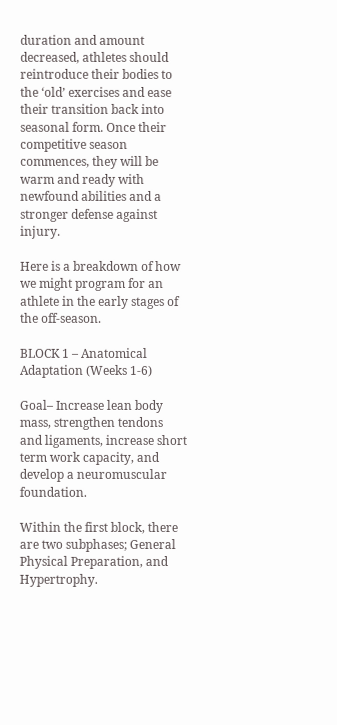duration and amount decreased, athletes should reintroduce their bodies to the ‘old’ exercises and ease their transition back into seasonal form. Once their competitive season commences, they will be warm and ready with newfound abilities and a stronger defense against injury.

Here is a breakdown of how we might program for an athlete in the early stages of the off-season.

BLOCK 1 – Anatomical Adaptation (Weeks 1-6)

Goal– Increase lean body mass, strengthen tendons and ligaments, increase short term work capacity, and develop a neuromuscular foundation.

Within the first block, there are two subphases; General Physical Preparation, and Hypertrophy.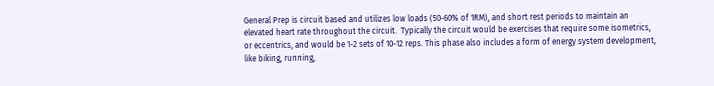General Prep is circuit based and utilizes low loads (50-60% of 1RM), and short rest periods to maintain an elevated heart rate throughout the circuit.  Typically the circuit would be exercises that require some isometrics, or eccentrics, and would be 1-2 sets of 10-12 reps. This phase also includes a form of energy system development, like biking, running,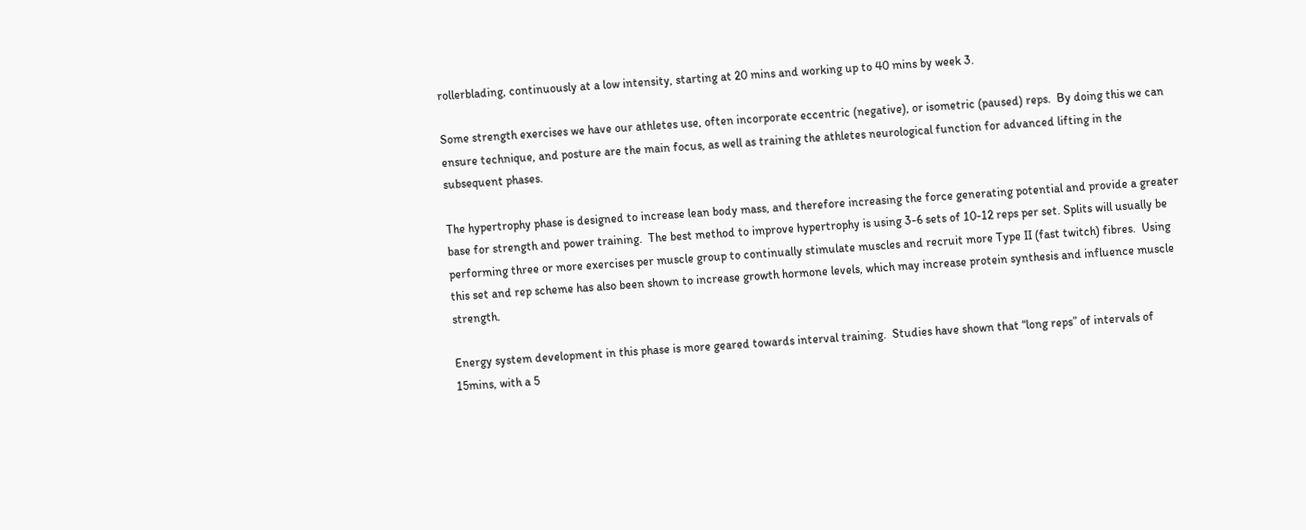rollerblading, continuously at a low intensity, starting at 20 mins and working up to 40 mins by week 3.

Some strength exercises we have our athletes use, often incorporate eccentric (negative), or isometric (paused) reps.  By doing this we can ensure technique, and posture are the main focus, as well as training the athletes neurological function for advanced lifting in the subsequent phases.

The hypertrophy phase is designed to increase lean body mass, and therefore increasing the force generating potential and provide a greater base for strength and power training.  The best method to improve hypertrophy is using 3-6 sets of 10-12 reps per set. Splits will usually be performing three or more exercises per muscle group to continually stimulate muscles and recruit more Type II (fast twitch) fibres.  Using this set and rep scheme has also been shown to increase growth hormone levels, which may increase protein synthesis and influence muscle strength.

Energy system development in this phase is more geared towards interval training.  Studies have shown that “long reps” of intervals of 15mins, with a 5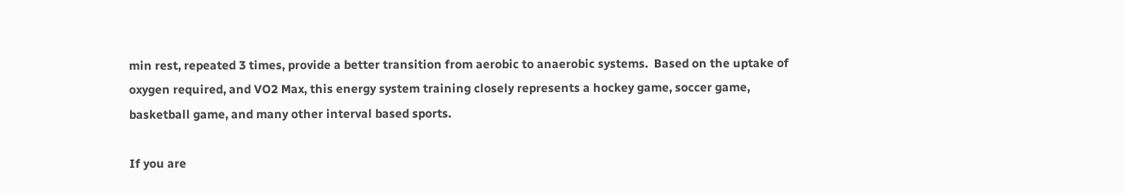min rest, repeated 3 times, provide a better transition from aerobic to anaerobic systems.  Based on the uptake of oxygen required, and VO2 Max, this energy system training closely represents a hockey game, soccer game, basketball game, and many other interval based sports.

If you are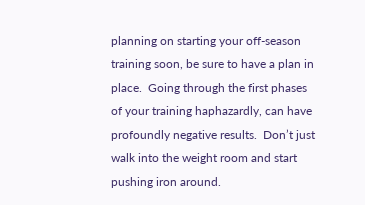planning on starting your off-season training soon, be sure to have a plan in place.  Going through the first phases of your training haphazardly, can have profoundly negative results.  Don’t just walk into the weight room and start pushing iron around.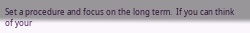Set a procedure and focus on the long term.  If you can think of your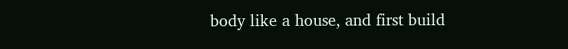body like a house, and first build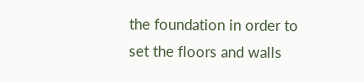the foundation in order to set the floors and walls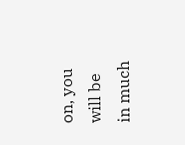on, you will be in much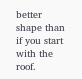better shape than if you start with the roof.